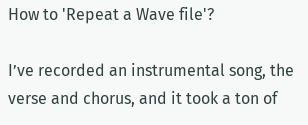How to 'Repeat a Wave file'?

I’ve recorded an instrumental song, the verse and chorus, and it took a ton of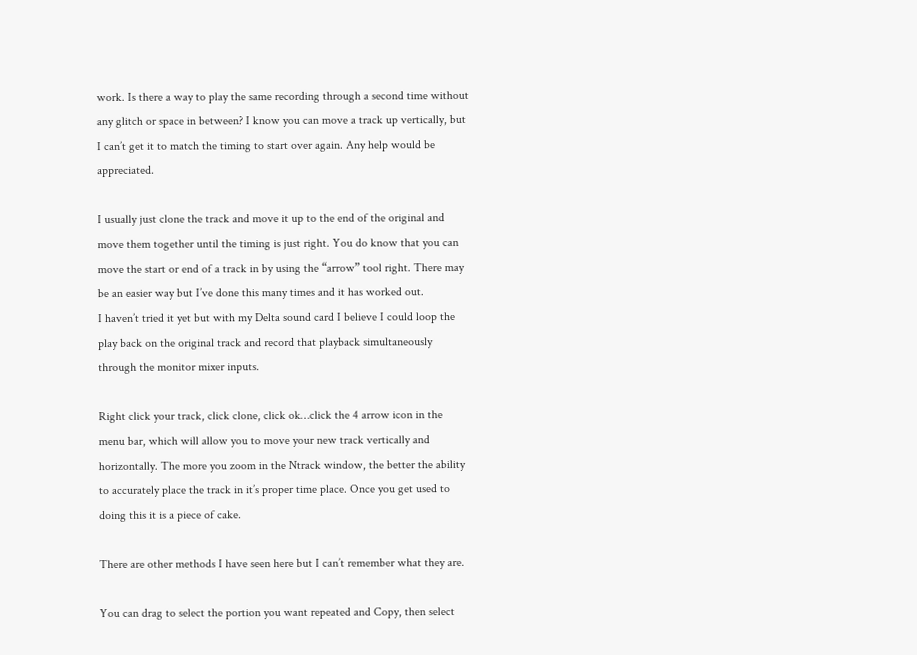work. Is there a way to play the same recording through a second time without any glitch or space in between? I know you can move a track up vertically, but I can’t get it to match the timing to start over again. Any help would be appreciated.

I usually just clone the track and move it up to the end of the original and move them together until the timing is just right. You do know that you can move the start or end of a track in by using the “arrow” tool right. There may be an easier way but I’ve done this many times and it has worked out.
I haven’t tried it yet but with my Delta sound card I believe I could loop the play back on the original track and record that playback simultaneously through the monitor mixer inputs.

Right click your track, click clone, click ok…click the 4 arrow icon in the menu bar, which will allow you to move your new track vertically and horizontally. The more you zoom in the Ntrack window, the better the ability to accurately place the track in it’s proper time place. Once you get used to doing this it is a piece of cake.

There are other methods I have seen here but I can’t remember what they are.

You can drag to select the portion you want repeated and Copy, then select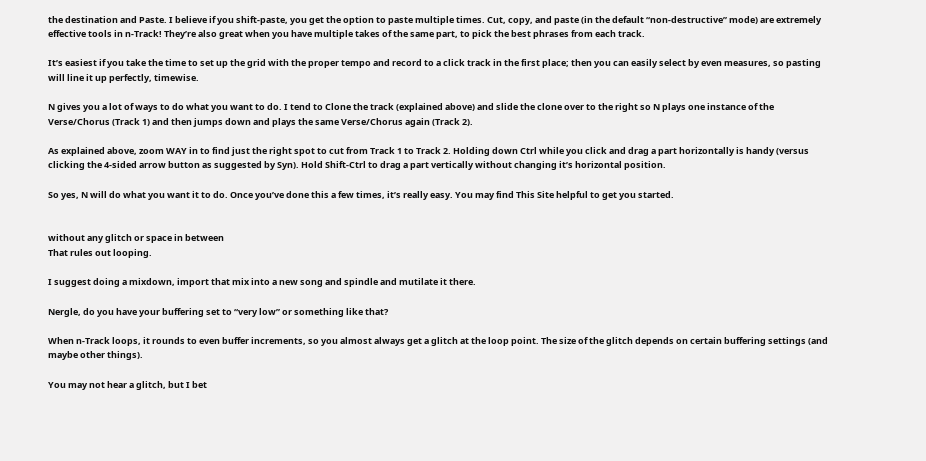the destination and Paste. I believe if you shift-paste, you get the option to paste multiple times. Cut, copy, and paste (in the default “non-destructive” mode) are extremely effective tools in n-Track! They’re also great when you have multiple takes of the same part, to pick the best phrases from each track.

It’s easiest if you take the time to set up the grid with the proper tempo and record to a click track in the first place; then you can easily select by even measures, so pasting will line it up perfectly, timewise.

N gives you a lot of ways to do what you want to do. I tend to Clone the track (explained above) and slide the clone over to the right so N plays one instance of the Verse/Chorus (Track 1) and then jumps down and plays the same Verse/Chorus again (Track 2).

As explained above, zoom WAY in to find just the right spot to cut from Track 1 to Track 2. Holding down Ctrl while you click and drag a part horizontally is handy (versus clicking the 4-sided arrow button as suggested by Syn). Hold Shift-Ctrl to drag a part vertically without changing it’s horizontal position.

So yes, N will do what you want it to do. Once you’ve done this a few times, it’s really easy. You may find This Site helpful to get you started.


without any glitch or space in between
That rules out looping.

I suggest doing a mixdown, import that mix into a new song and spindle and mutilate it there.

Nergle, do you have your buffering set to “very low” or something like that?

When n-Track loops, it rounds to even buffer increments, so you almost always get a glitch at the loop point. The size of the glitch depends on certain buffering settings (and maybe other things).

You may not hear a glitch, but I bet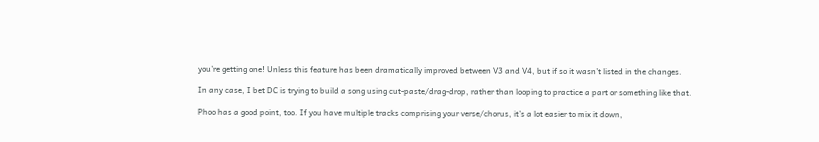you’re getting one! Unless this feature has been dramatically improved between V3 and V4, but if so it wasn’t listed in the changes.

In any case, I bet DC is trying to build a song using cut-paste/drag-drop, rather than looping to practice a part or something like that.

Phoo has a good point, too. If you have multiple tracks comprising your verse/chorus, it’s a lot easier to mix it down,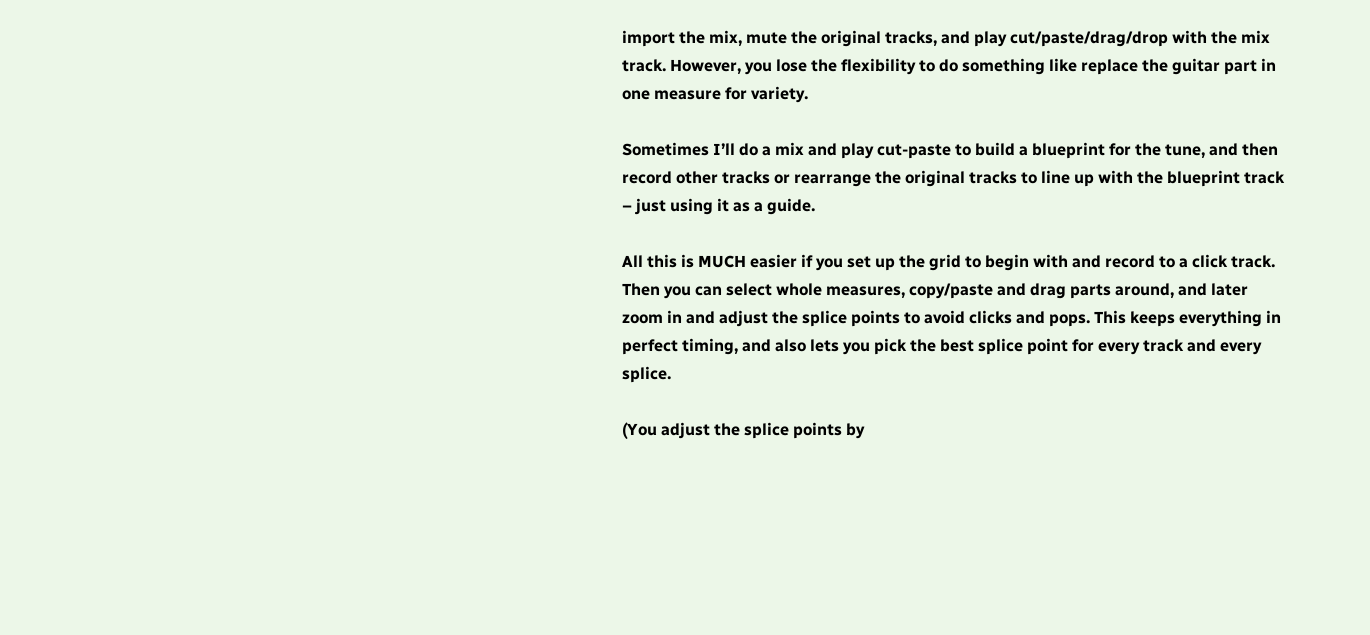import the mix, mute the original tracks, and play cut/paste/drag/drop with the mix track. However, you lose the flexibility to do something like replace the guitar part in one measure for variety.

Sometimes I’ll do a mix and play cut-paste to build a blueprint for the tune, and then record other tracks or rearrange the original tracks to line up with the blueprint track – just using it as a guide.

All this is MUCH easier if you set up the grid to begin with and record to a click track. Then you can select whole measures, copy/paste and drag parts around, and later zoom in and adjust the splice points to avoid clicks and pops. This keeps everything in perfect timing, and also lets you pick the best splice point for every track and every splice.

(You adjust the splice points by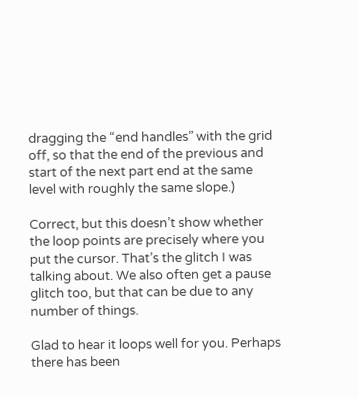dragging the “end handles” with the grid off, so that the end of the previous and start of the next part end at the same level with roughly the same slope.)

Correct, but this doesn’t show whether the loop points are precisely where you put the cursor. That’s the glitch I was talking about. We also often get a pause glitch too, but that can be due to any number of things.

Glad to hear it loops well for you. Perhaps there has been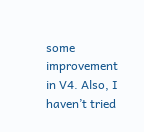some improvement in V4. Also, I haven’t tried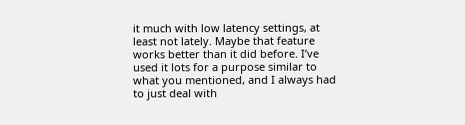it much with low latency settings, at least not lately. Maybe that feature works better than it did before. I’ve used it lots for a purpose similar to what you mentioned, and I always had to just deal with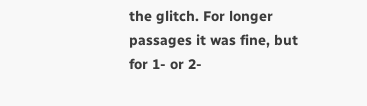the glitch. For longer passages it was fine, but for 1- or 2-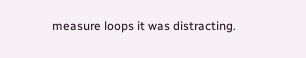measure loops it was distracting.